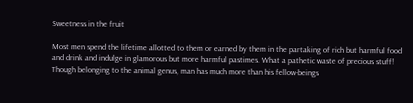Sweetness in the fruit

Most men spend the lifetime allotted to them or earned by them in the partaking of rich but harmful food and drink and indulge in glamorous but more harmful pastimes. What a pathetic waste of precious stuff! Though belonging to the animal genus, man has much more than his fellow-beings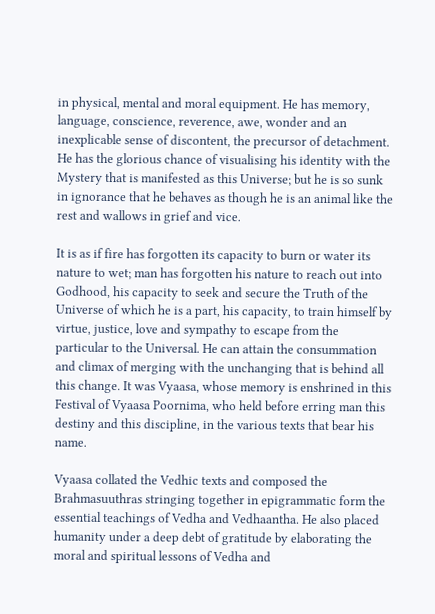in physical, mental and moral equipment. He has memory, language, conscience, reverence, awe, wonder and an inexplicable sense of discontent, the precursor of detachment. He has the glorious chance of visualising his identity with the Mystery that is manifested as this Universe; but he is so sunk in ignorance that he behaves as though he is an animal like the rest and wallows in grief and vice.

It is as if fire has forgotten its capacity to burn or water its nature to wet; man has forgotten his nature to reach out into Godhood, his capacity to seek and secure the Truth of the Universe of which he is a part, his capacity, to train himself by virtue, justice, love and sympathy to escape from the particular to the Universal. He can attain the consummation and climax of merging with the unchanging that is behind all this change. It was Vyaasa, whose memory is enshrined in this Festival of Vyaasa Poornima, who held before erring man this destiny and this discipline, in the various texts that bear his name.

Vyaasa collated the Vedhic texts and composed the Brahmasuuthras stringing together in epigrammatic form the essential teachings of Vedha and Vedhaantha. He also placed humanity under a deep debt of gratitude by elaborating the moral and spiritual lessons of Vedha and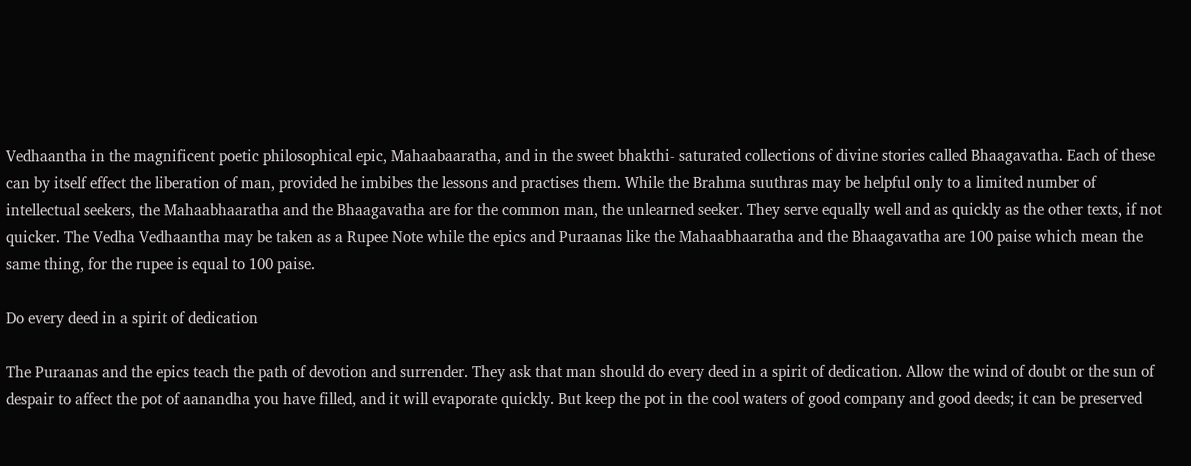Vedhaantha in the magnificent poetic philosophical epic, Mahaabaaratha, and in the sweet bhakthi- saturated collections of divine stories called Bhaagavatha. Each of these can by itself effect the liberation of man, provided he imbibes the lessons and practises them. While the Brahma suuthras may be helpful only to a limited number of intellectual seekers, the Mahaabhaaratha and the Bhaagavatha are for the common man, the unlearned seeker. They serve equally well and as quickly as the other texts, if not quicker. The Vedha Vedhaantha may be taken as a Rupee Note while the epics and Puraanas like the Mahaabhaaratha and the Bhaagavatha are 100 paise which mean the same thing, for the rupee is equal to 100 paise.

Do every deed in a spirit of dedication

The Puraanas and the epics teach the path of devotion and surrender. They ask that man should do every deed in a spirit of dedication. Allow the wind of doubt or the sun of despair to affect the pot of aanandha you have filled, and it will evaporate quickly. But keep the pot in the cool waters of good company and good deeds; it can be preserved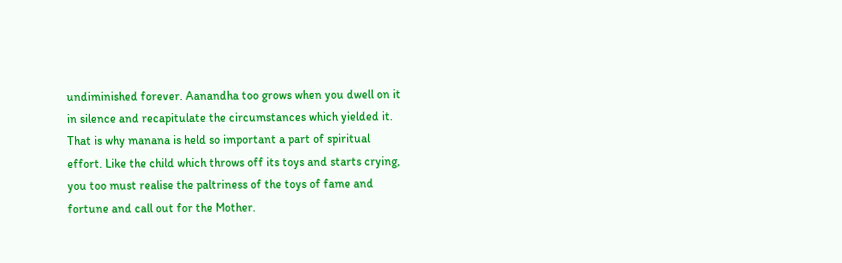undiminished forever. Aanandha too grows when you dwell on it in silence and recapitulate the circumstances which yielded it. That is why manana is held so important a part of spiritual effort. Like the child which throws off its toys and starts crying, you too must realise the paltriness of the toys of fame and fortune and call out for the Mother.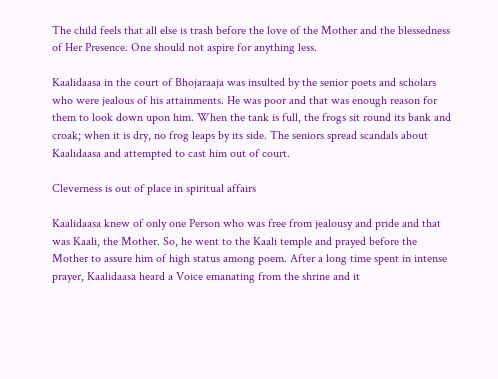The child feels that all else is trash before the love of the Mother and the blessedness of Her Presence. One should not aspire for anything less.

Kaalidaasa in the court of Bhojaraaja was insulted by the senior poets and scholars who were jealous of his attainments. He was poor and that was enough reason for them to look down upon him. When the tank is full, the frogs sit round its bank and croak; when it is dry, no frog leaps by its side. The seniors spread scandals about Kaalidaasa and attempted to cast him out of court.

Cleverness is out of place in spiritual affairs

Kaalidaasa knew of only one Person who was free from jealousy and pride and that was Kaali, the Mother. So, he went to the Kaali temple and prayed before the Mother to assure him of high status among poem. After a long time spent in intense prayer, Kaalidaasa heard a Voice emanating from the shrine and it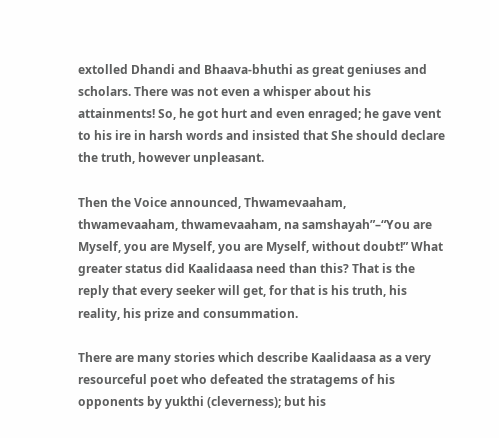extolled Dhandi and Bhaava-bhuthi as great geniuses and scholars. There was not even a whisper about his attainments! So, he got hurt and even enraged; he gave vent to his ire in harsh words and insisted that She should declare the truth, however unpleasant.

Then the Voice announced, Thwamevaaham, thwamevaaham, thwamevaaham, na samshayah”–“You are Myself, you are Myself, you are Myself, without doubt!” What greater status did Kaalidaasa need than this? That is the reply that every seeker will get, for that is his truth, his reality, his prize and consummation.

There are many stories which describe Kaalidaasa as a very resourceful poet who defeated the stratagems of his opponents by yukthi (cleverness); but his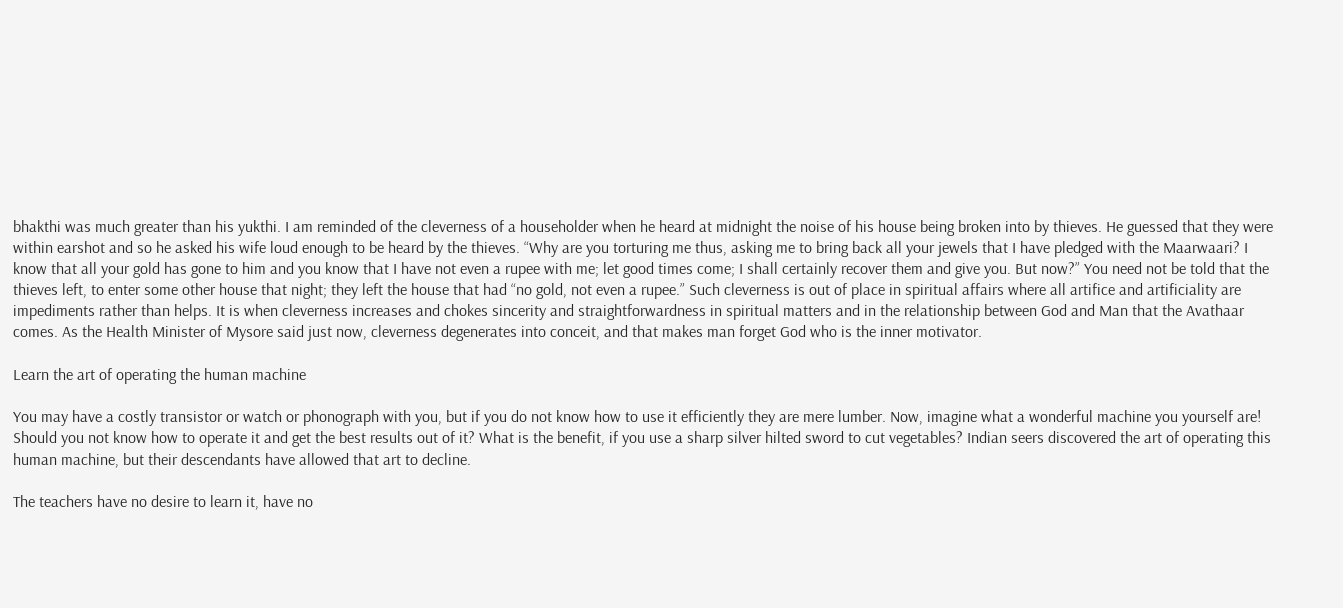bhakthi was much greater than his yukthi. I am reminded of the cleverness of a householder when he heard at midnight the noise of his house being broken into by thieves. He guessed that they were within earshot and so he asked his wife loud enough to be heard by the thieves. “Why are you torturing me thus, asking me to bring back all your jewels that I have pledged with the Maarwaari? I know that all your gold has gone to him and you know that I have not even a rupee with me; let good times come; I shall certainly recover them and give you. But now?” You need not be told that the thieves left, to enter some other house that night; they left the house that had “no gold, not even a rupee.” Such cleverness is out of place in spiritual affairs where all artifice and artificiality are impediments rather than helps. It is when cleverness increases and chokes sincerity and straightforwardness in spiritual matters and in the relationship between God and Man that the Avathaar comes. As the Health Minister of Mysore said just now, cleverness degenerates into conceit, and that makes man forget God who is the inner motivator.

Learn the art of operating the human machine

You may have a costly transistor or watch or phonograph with you, but if you do not know how to use it efficiently they are mere lumber. Now, imagine what a wonderful machine you yourself are! Should you not know how to operate it and get the best results out of it? What is the benefit, if you use a sharp silver hilted sword to cut vegetables? Indian seers discovered the art of operating this human machine, but their descendants have allowed that art to decline.

The teachers have no desire to learn it, have no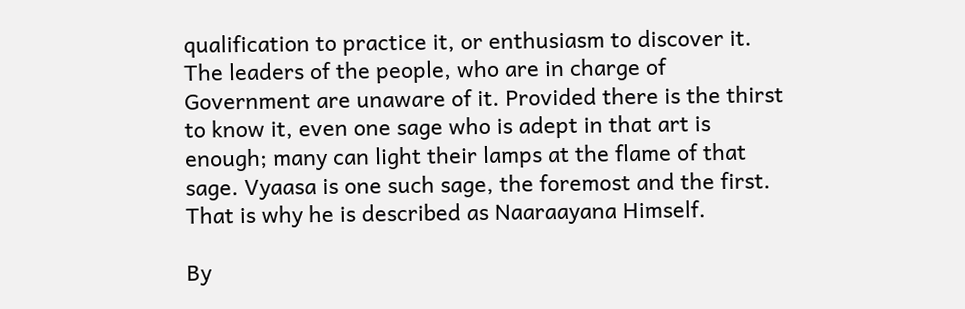qualification to practice it, or enthusiasm to discover it. The leaders of the people, who are in charge of Government are unaware of it. Provided there is the thirst to know it, even one sage who is adept in that art is enough; many can light their lamps at the flame of that sage. Vyaasa is one such sage, the foremost and the first. That is why he is described as Naaraayana Himself.

By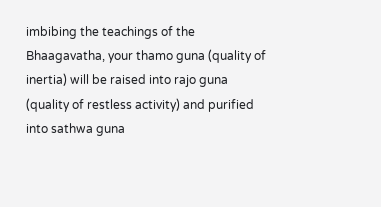imbibing the teachings of the Bhaagavatha, your thamo guna (quality of inertia) will be raised into rajo guna (quality of restless activity) and purified into sathwa guna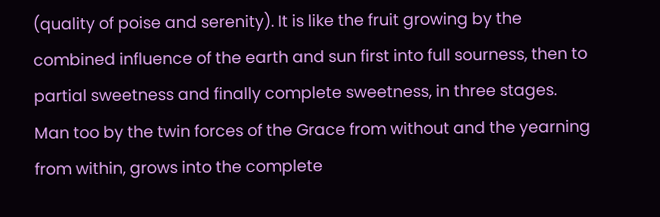(quality of poise and serenity). It is like the fruit growing by the combined influence of the earth and sun first into full sourness, then to partial sweetness and finally complete sweetness, in three stages. Man too by the twin forces of the Grace from without and the yearning from within, grows into the complete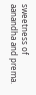sweetness of aanandha and prema.